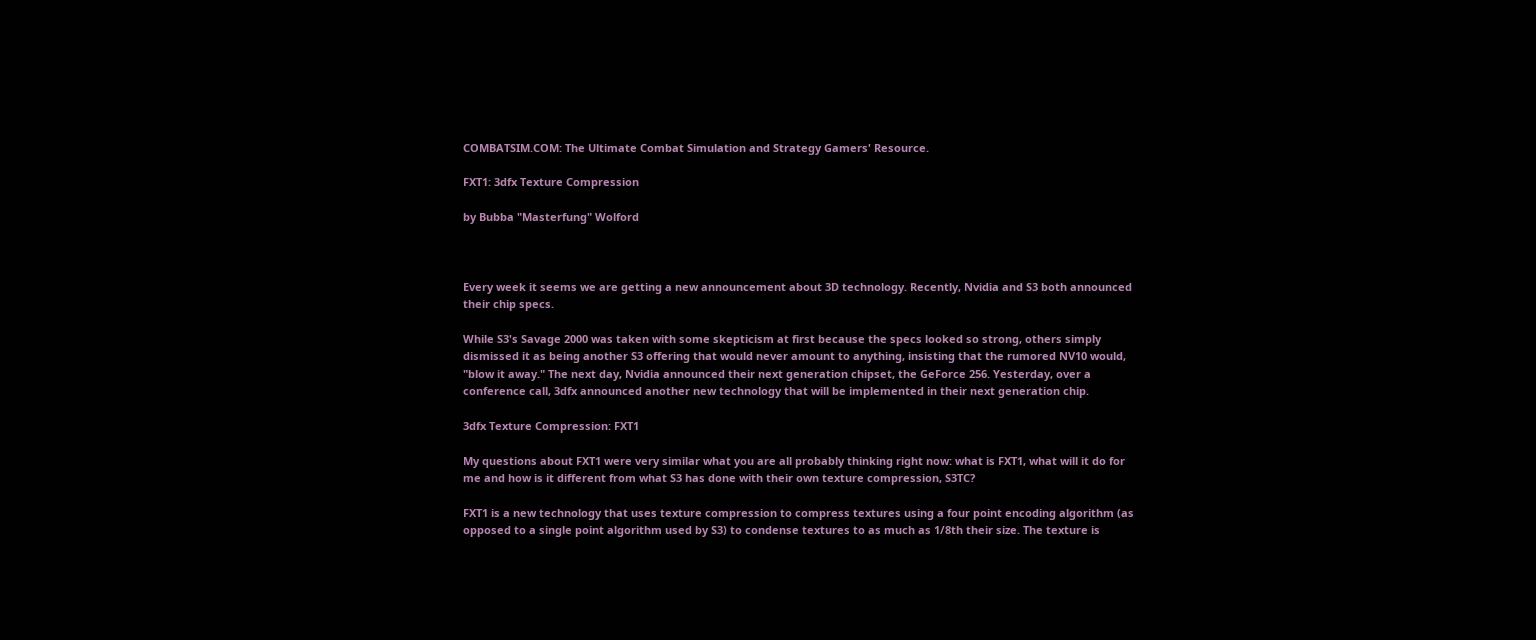COMBATSIM.COM: The Ultimate Combat Simulation and Strategy Gamers' Resource.

FXT1: 3dfx Texture Compression

by Bubba "Masterfung" Wolford



Every week it seems we are getting a new announcement about 3D technology. Recently, Nvidia and S3 both announced their chip specs.

While S3's Savage 2000 was taken with some skepticism at first because the specs looked so strong, others simply dismissed it as being another S3 offering that would never amount to anything, insisting that the rumored NV10 would, "blow it away." The next day, Nvidia announced their next generation chipset, the GeForce 256. Yesterday, over a conference call, 3dfx announced another new technology that will be implemented in their next generation chip.

3dfx Texture Compression: FXT1

My questions about FXT1 were very similar what you are all probably thinking right now: what is FXT1, what will it do for me and how is it different from what S3 has done with their own texture compression, S3TC?

FXT1 is a new technology that uses texture compression to compress textures using a four point encoding algorithm (as opposed to a single point algorithm used by S3) to condense textures to as much as 1/8th their size. The texture is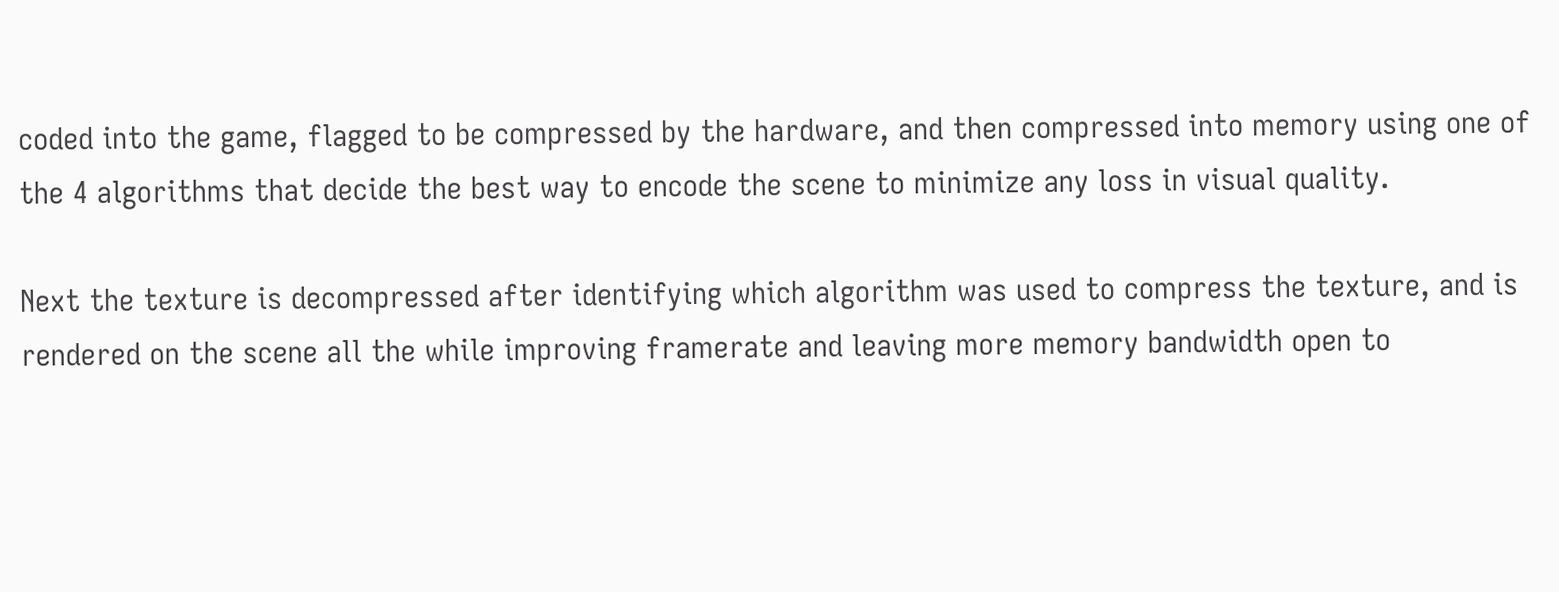coded into the game, flagged to be compressed by the hardware, and then compressed into memory using one of the 4 algorithms that decide the best way to encode the scene to minimize any loss in visual quality.

Next the texture is decompressed after identifying which algorithm was used to compress the texture, and is rendered on the scene all the while improving framerate and leaving more memory bandwidth open to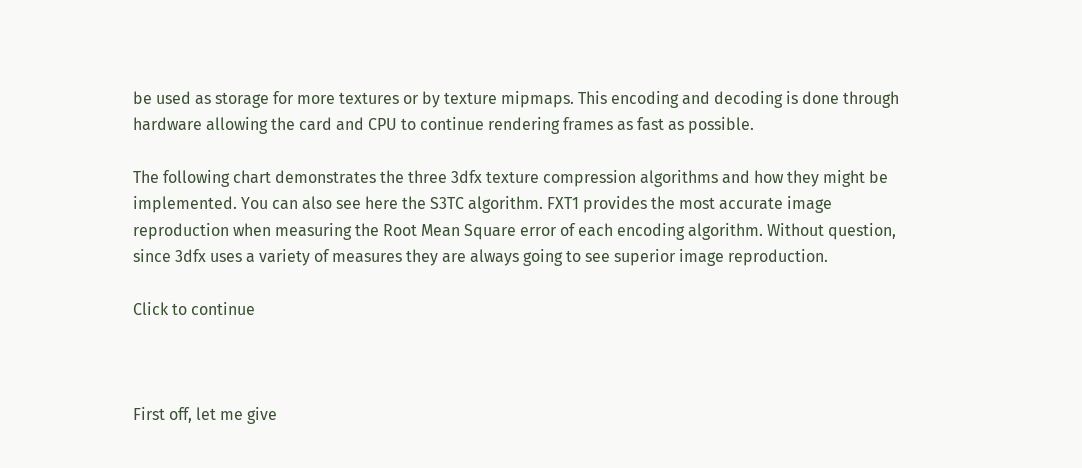be used as storage for more textures or by texture mipmaps. This encoding and decoding is done through hardware allowing the card and CPU to continue rendering frames as fast as possible.

The following chart demonstrates the three 3dfx texture compression algorithms and how they might be implemented. You can also see here the S3TC algorithm. FXT1 provides the most accurate image reproduction when measuring the Root Mean Square error of each encoding algorithm. Without question, since 3dfx uses a variety of measures they are always going to see superior image reproduction.

Click to continue



First off, let me give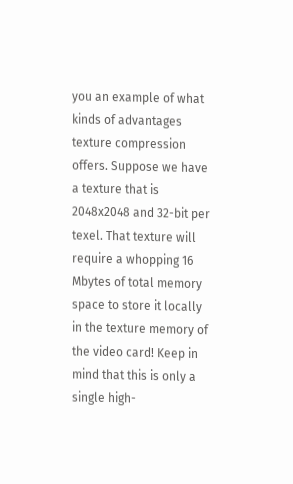you an example of what kinds of advantages texture compression offers. Suppose we have a texture that is 2048x2048 and 32-bit per texel. That texture will require a whopping 16 Mbytes of total memory space to store it locally in the texture memory of the video card! Keep in mind that this is only a single high-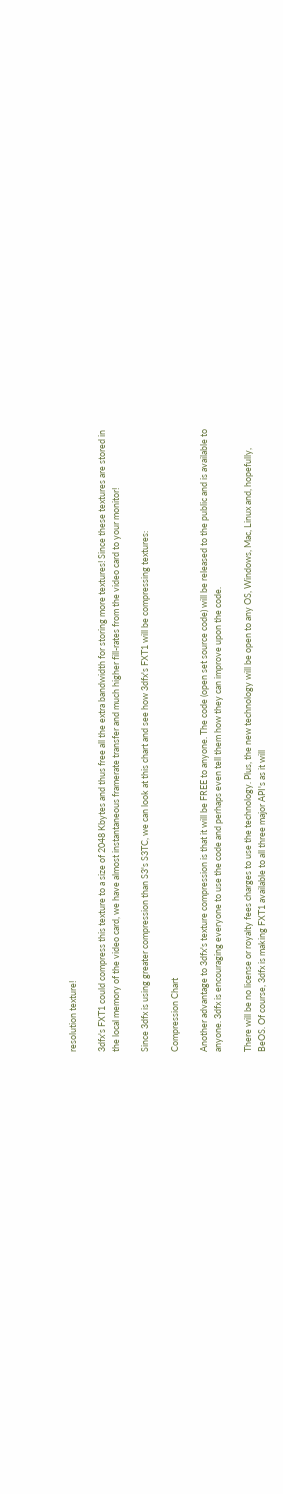resolution texture!

3dfx's FXT1 could compress this texture to a size of 2048 Kbytes and thus free all the extra bandwidth for storing more textures! Since these textures are stored in the local memory of the video card, we have almost instantaneous framerate transfer and much higher fill-rates from the video card to your monitor!

Since 3dfx is using greater compression than S3's S3TC, we can look at this chart and see how 3dfx's FXT1 will be compressing textures:

Compression Chart

Another advantage to 3dfx's texture compression is that it will be FREE to anyone. The code (open set source code) will be released to the public and is available to anyone. 3dfx is encouraging everyone to use the code and perhaps even tell them how they can improve upon the code.

There will be no license or royalty fees charges to use the technology. Plus, the new technology will be open to any OS, Windows, Mac, Linux and, hopefully, BeOS. Of course, 3dfx is making FXT1 available to all three major API's as it will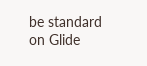be standard on Glide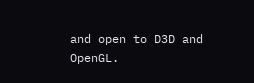and open to D3D and OpenGL.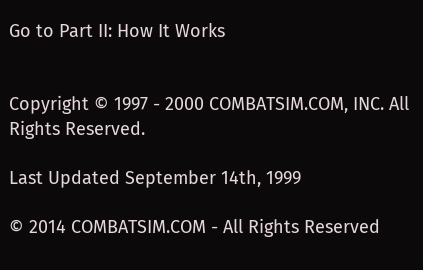Go to Part II: How It Works


Copyright © 1997 - 2000 COMBATSIM.COM, INC. All Rights Reserved.

Last Updated September 14th, 1999

© 2014 COMBATSIM.COM - All Rights Reserved